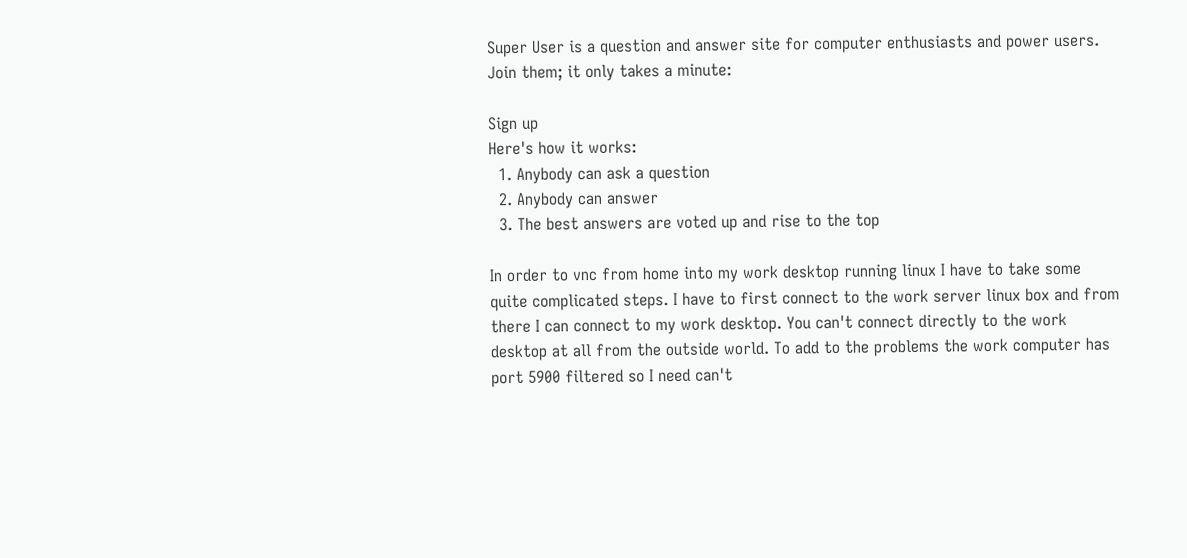Super User is a question and answer site for computer enthusiasts and power users. Join them; it only takes a minute:

Sign up
Here's how it works:
  1. Anybody can ask a question
  2. Anybody can answer
  3. The best answers are voted up and rise to the top

In order to vnc from home into my work desktop running linux I have to take some quite complicated steps. I have to first connect to the work server linux box and from there I can connect to my work desktop. You can't connect directly to the work desktop at all from the outside world. To add to the problems the work computer has port 5900 filtered so I need can't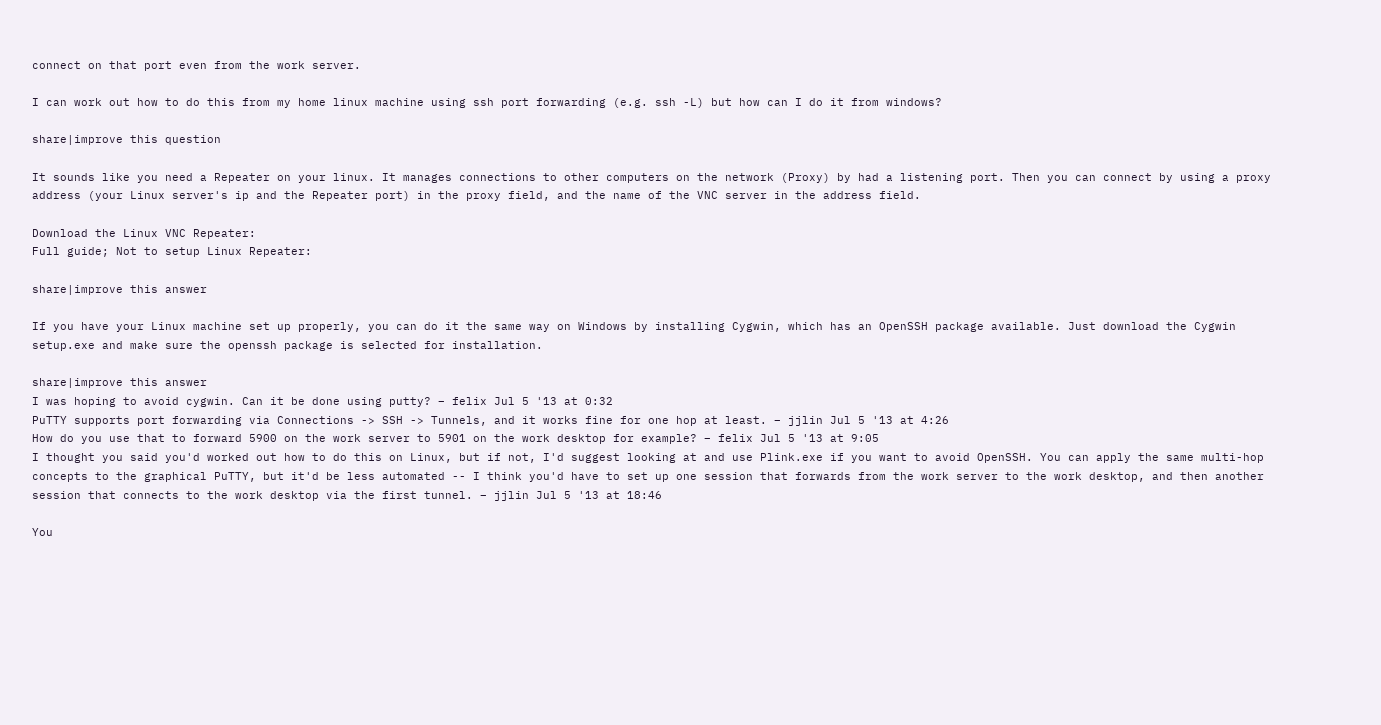connect on that port even from the work server.

I can work out how to do this from my home linux machine using ssh port forwarding (e.g. ssh -L) but how can I do it from windows?

share|improve this question

It sounds like you need a Repeater on your linux. It manages connections to other computers on the network (Proxy) by had a listening port. Then you can connect by using a proxy address (your Linux server's ip and the Repeater port) in the proxy field, and the name of the VNC server in the address field.

Download the Linux VNC Repeater:
Full guide; Not to setup Linux Repeater:

share|improve this answer

If you have your Linux machine set up properly, you can do it the same way on Windows by installing Cygwin, which has an OpenSSH package available. Just download the Cygwin setup.exe and make sure the openssh package is selected for installation.

share|improve this answer
I was hoping to avoid cygwin. Can it be done using putty? – felix Jul 5 '13 at 0:32
PuTTY supports port forwarding via Connections -> SSH -> Tunnels, and it works fine for one hop at least. – jjlin Jul 5 '13 at 4:26
How do you use that to forward 5900 on the work server to 5901 on the work desktop for example? – felix Jul 5 '13 at 9:05
I thought you said you'd worked out how to do this on Linux, but if not, I'd suggest looking at and use Plink.exe if you want to avoid OpenSSH. You can apply the same multi-hop concepts to the graphical PuTTY, but it'd be less automated -- I think you'd have to set up one session that forwards from the work server to the work desktop, and then another session that connects to the work desktop via the first tunnel. – jjlin Jul 5 '13 at 18:46

You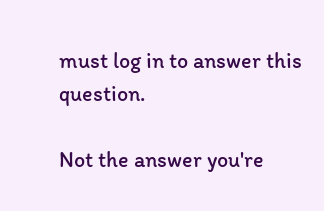must log in to answer this question.

Not the answer you're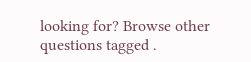looking for? Browse other questions tagged .